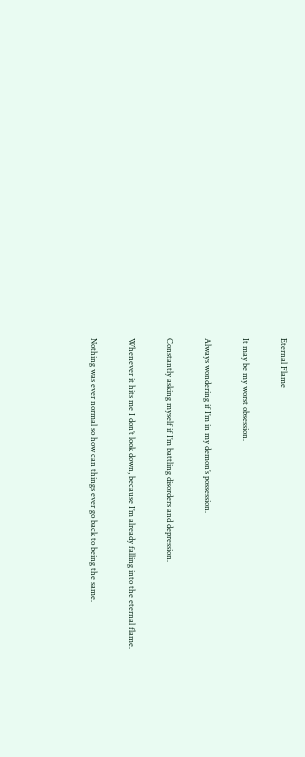Eternal Flame

It may be my worst obsession.

Always wondering if I’m in my demon’s possession.

Constantly asking myself if I’m battling disorders and depression.

Whenever it hits me I don’t look down, because I’m already falling into the eternal flame.

Nothing was ever normal so how can things ever go back to being the same.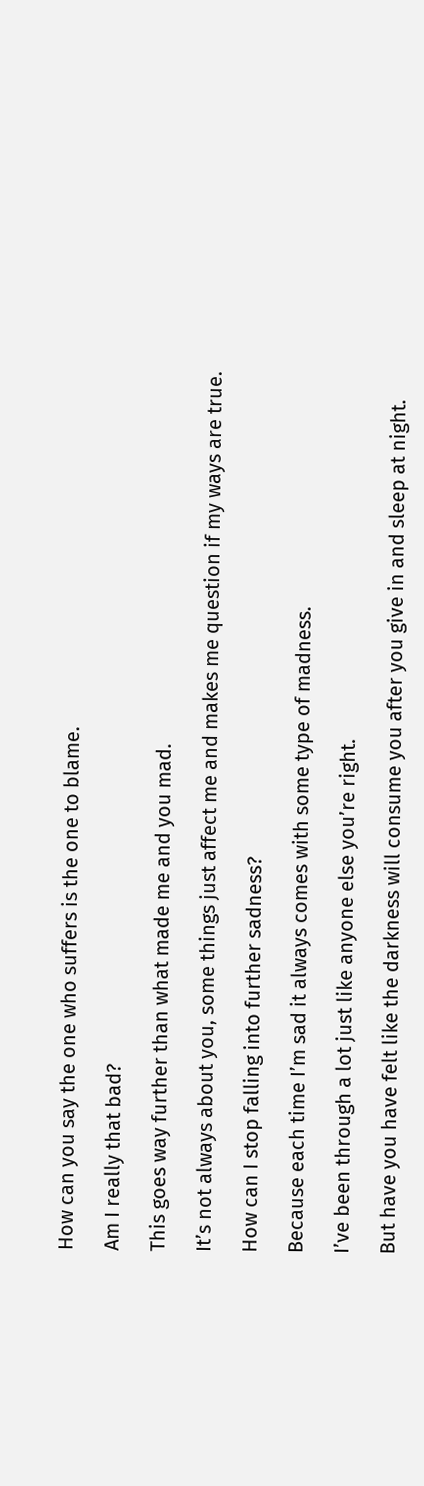How can you say the one who suffers is the one to blame.

Am I really that bad?

This goes way further than what made me and you mad.

It’s not always about you, some things just affect me and makes me question if my ways are true.

How can I stop falling into further sadness?

Because each time I’m sad it always comes with some type of madness.

I’ve been through a lot just like anyone else you’re right.

But have you have felt like the darkness will consume you after you give in and sleep at night.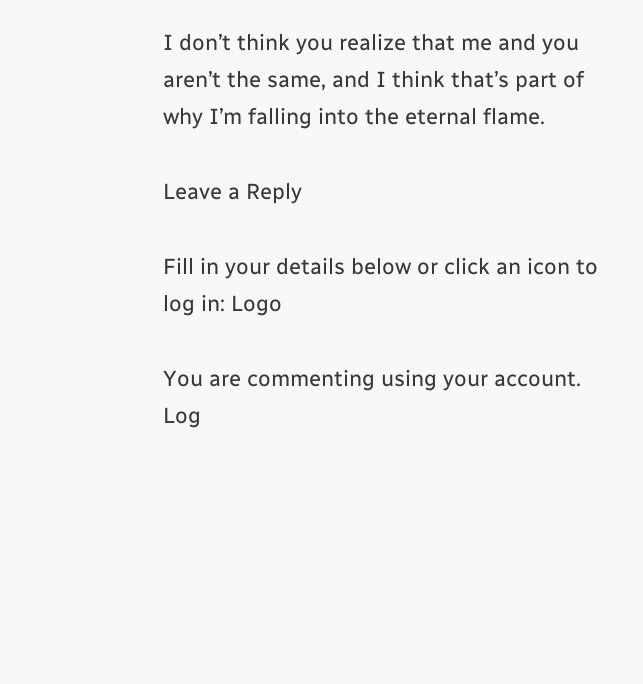I don’t think you realize that me and you aren’t the same, and I think that’s part of why I’m falling into the eternal flame.

Leave a Reply

Fill in your details below or click an icon to log in: Logo

You are commenting using your account. Log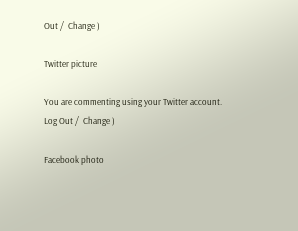Out /  Change )

Twitter picture

You are commenting using your Twitter account. Log Out /  Change )

Facebook photo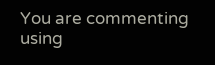You are commenting using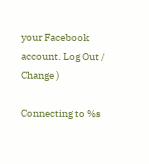your Facebook account. Log Out /  Change )

Connecting to %s